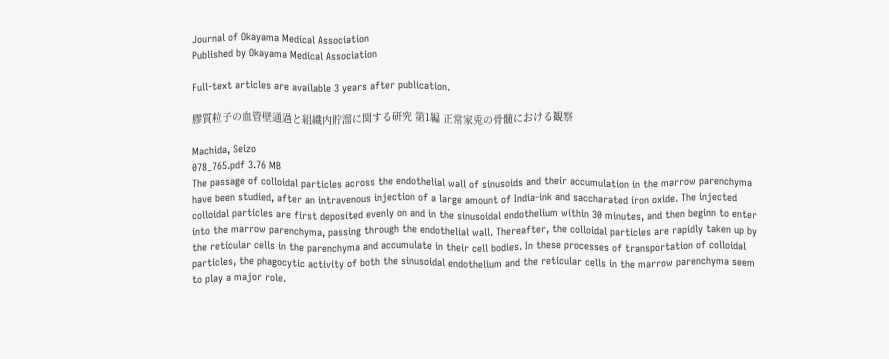Journal of Okayama Medical Association
Published by Okayama Medical Association

Full-text articles are available 3 years after publication.

膠質粒子の血管壁通過と組織内貯溜に関する研究 第1編 正常家兎の骨髄における観察

Machida, Seizo
078_765.pdf 3.76 MB
The passage of colloidal particles across the endothelial wall of sinusoids and their accumulation in the marrow parenchyma have been studied, after an intravenous injection of a large amount of India-ink and saccharated iron oxide. The injected colloidal particles are first deposited evenly on and in the sinusoidal endothelium within 30 minutes, and then beginn to enter into the marrow parenchyma, passing through the endothelial wall. Thereafter, the colloidal particles are rapidly taken up by the reticular cells in the parenchyma and accumulate in their cell bodies. In these processes of transportation of colloidal particles, the phagocytic activity of both the sinusoidal endothelium and the reticular cells in the marrow parenchyma seem to play a major role.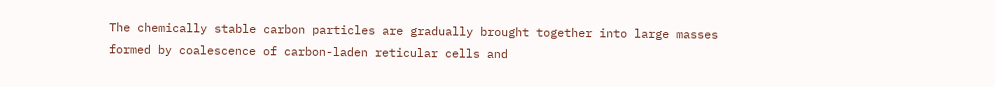The chemically stable carbon particles are gradually brought together into large masses formed by coalescence of carbon-laden reticular cells and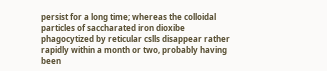persist for a long time; whereas the colloidal particles of saccharated iron dioxibe phagocytized by reticular cslls disappear rather rapidly within a month or two, probably having been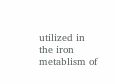utilized in the iron metablism of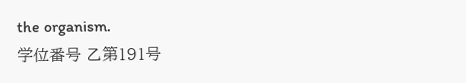the organism.
学位番号 乙第191号